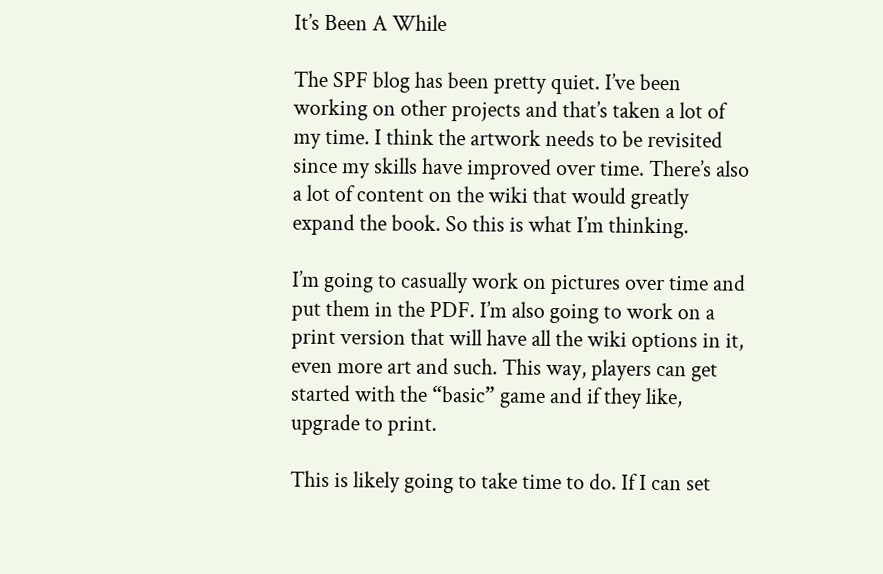It’s Been A While

The SPF blog has been pretty quiet. I’ve been working on other projects and that’s taken a lot of my time. I think the artwork needs to be revisited since my skills have improved over time. There’s also a lot of content on the wiki that would greatly expand the book. So this is what I’m thinking.

I’m going to casually work on pictures over time and put them in the PDF. I’m also going to work on a print version that will have all the wiki options in it, even more art and such. This way, players can get started with the “basic” game and if they like, upgrade to print.

This is likely going to take time to do. If I can set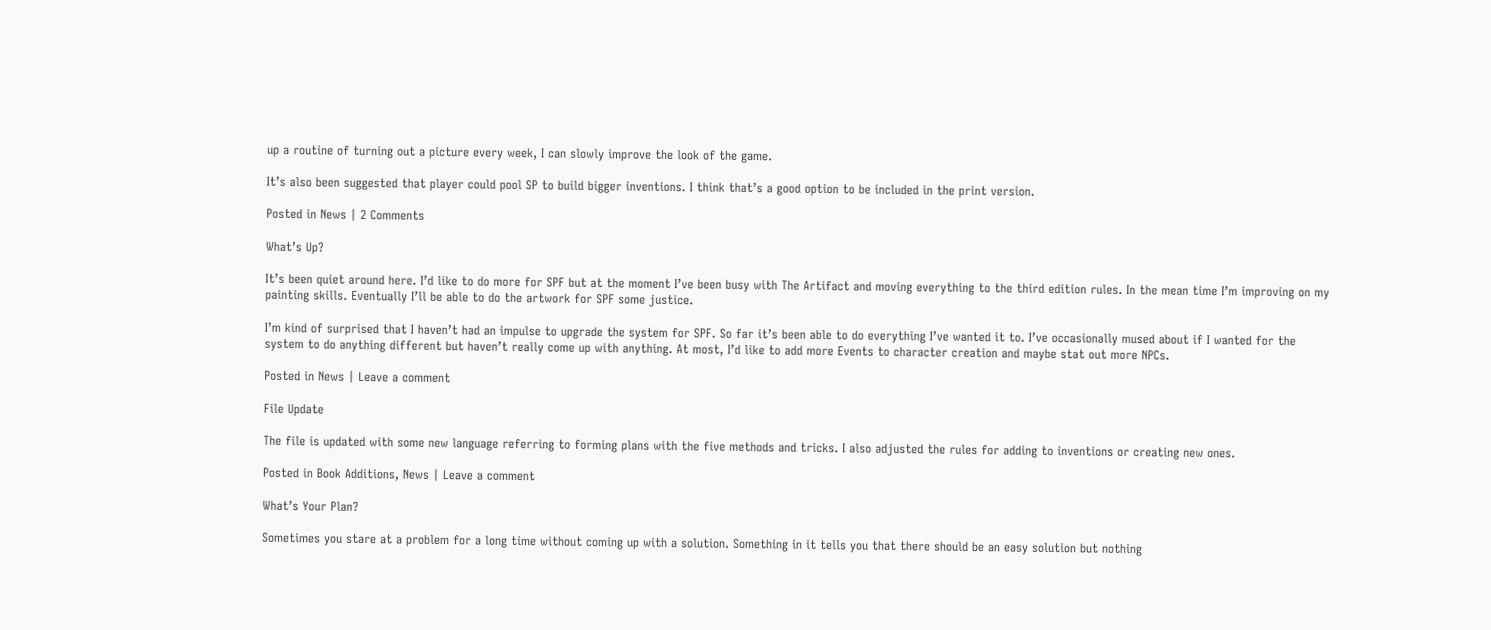up a routine of turning out a picture every week, I can slowly improve the look of the game.

It’s also been suggested that player could pool SP to build bigger inventions. I think that’s a good option to be included in the print version.

Posted in News | 2 Comments

What’s Up?

It’s been quiet around here. I’d like to do more for SPF but at the moment I’ve been busy with The Artifact and moving everything to the third edition rules. In the mean time I’m improving on my painting skills. Eventually I’ll be able to do the artwork for SPF some justice.

I’m kind of surprised that I haven’t had an impulse to upgrade the system for SPF. So far it’s been able to do everything I’ve wanted it to. I’ve occasionally mused about if I wanted for the system to do anything different but haven’t really come up with anything. At most, I’d like to add more Events to character creation and maybe stat out more NPCs.

Posted in News | Leave a comment

File Update

The file is updated with some new language referring to forming plans with the five methods and tricks. I also adjusted the rules for adding to inventions or creating new ones.

Posted in Book Additions, News | Leave a comment

What’s Your Plan?

Sometimes you stare at a problem for a long time without coming up with a solution. Something in it tells you that there should be an easy solution but nothing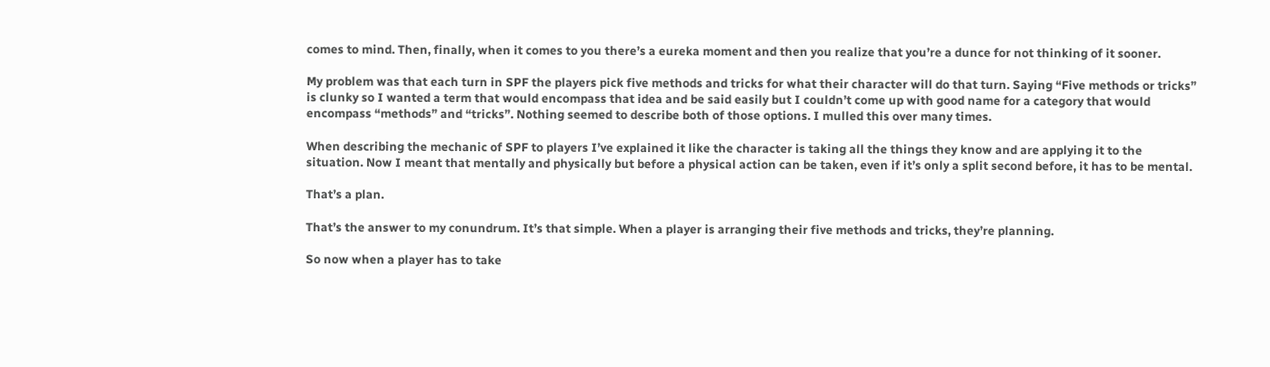comes to mind. Then, finally, when it comes to you there’s a eureka moment and then you realize that you’re a dunce for not thinking of it sooner.

My problem was that each turn in SPF the players pick five methods and tricks for what their character will do that turn. Saying “Five methods or tricks” is clunky so I wanted a term that would encompass that idea and be said easily but I couldn’t come up with good name for a category that would encompass “methods” and “tricks”. Nothing seemed to describe both of those options. I mulled this over many times.

When describing the mechanic of SPF to players I’ve explained it like the character is taking all the things they know and are applying it to the situation. Now I meant that mentally and physically but before a physical action can be taken, even if it’s only a split second before, it has to be mental.

That’s a plan.

That’s the answer to my conundrum. It’s that simple. When a player is arranging their five methods and tricks, they’re planning.

So now when a player has to take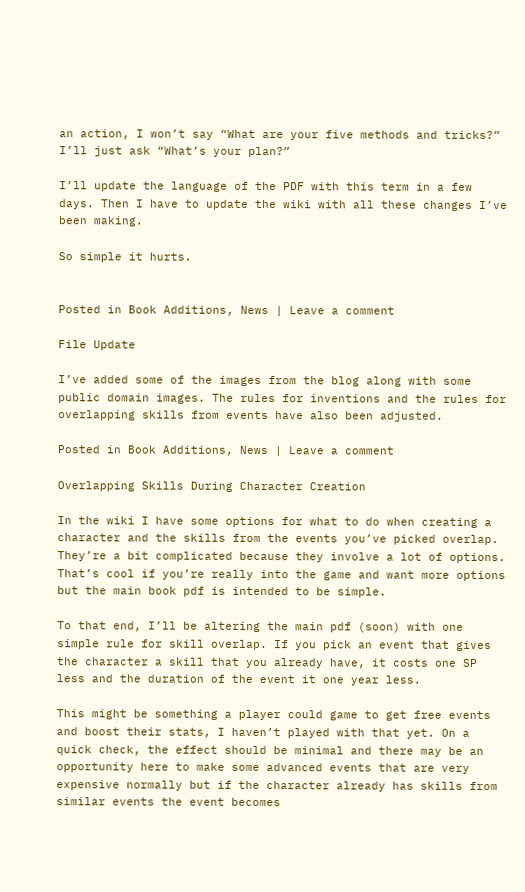an action, I won’t say “What are your five methods and tricks?” I’ll just ask “What’s your plan?”

I’ll update the language of the PDF with this term in a few days. Then I have to update the wiki with all these changes I’ve been making.

So simple it hurts.


Posted in Book Additions, News | Leave a comment

File Update

I’ve added some of the images from the blog along with some public domain images. The rules for inventions and the rules for overlapping skills from events have also been adjusted.

Posted in Book Additions, News | Leave a comment

Overlapping Skills During Character Creation

In the wiki I have some options for what to do when creating a character and the skills from the events you’ve picked overlap. They’re a bit complicated because they involve a lot of options. That’s cool if you’re really into the game and want more options but the main book pdf is intended to be simple.

To that end, I’ll be altering the main pdf (soon) with one simple rule for skill overlap. If you pick an event that gives the character a skill that you already have, it costs one SP less and the duration of the event it one year less.

This might be something a player could game to get free events and boost their stats, I haven’t played with that yet. On a quick check, the effect should be minimal and there may be an opportunity here to make some advanced events that are very expensive normally but if the character already has skills from similar events the event becomes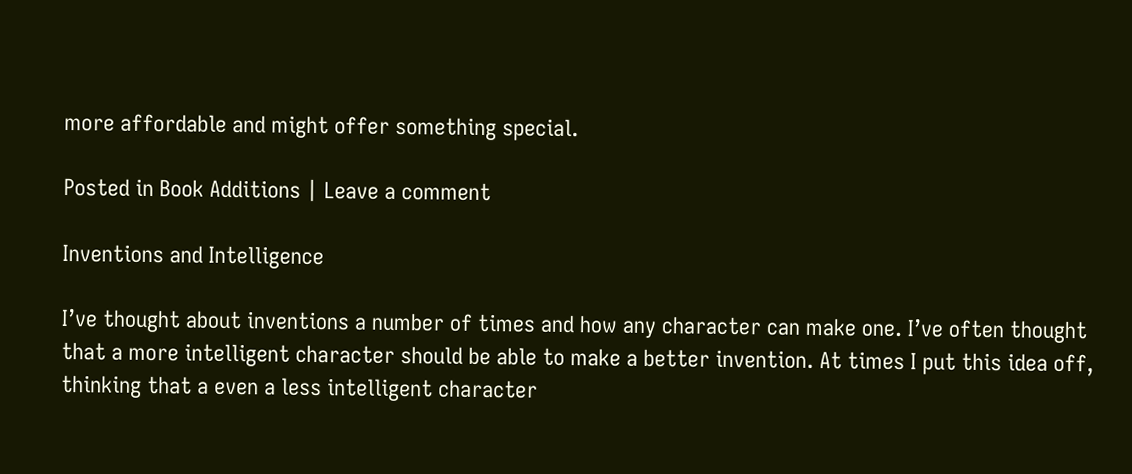more affordable and might offer something special.

Posted in Book Additions | Leave a comment

Inventions and Intelligence

I’ve thought about inventions a number of times and how any character can make one. I’ve often thought that a more intelligent character should be able to make a better invention. At times I put this idea off, thinking that a even a less intelligent character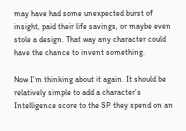may have had some unexpected burst of insight, paid their life savings, or maybe even stole a design. That way any character could have the chance to invent something.

Now I’m thinking about it again. It should be relatively simple to add a character’s Intelligence score to the SP they spend on an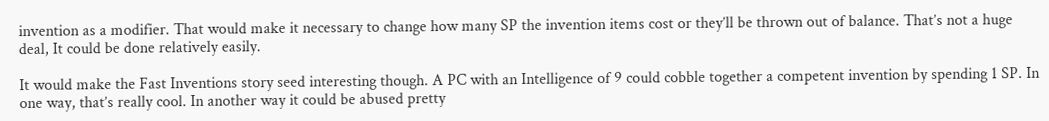invention as a modifier. That would make it necessary to change how many SP the invention items cost or they’ll be thrown out of balance. That’s not a huge deal, It could be done relatively easily.

It would make the Fast Inventions story seed interesting though. A PC with an Intelligence of 9 could cobble together a competent invention by spending 1 SP. In one way, that’s really cool. In another way it could be abused pretty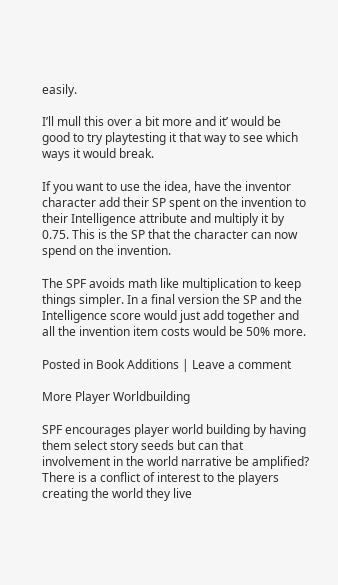easily.

I’ll mull this over a bit more and it’ would be good to try playtesting it that way to see which ways it would break.

If you want to use the idea, have the inventor character add their SP spent on the invention to their Intelligence attribute and multiply it by 0.75. This is the SP that the character can now spend on the invention.

The SPF avoids math like multiplication to keep things simpler. In a final version the SP and the Intelligence score would just add together and all the invention item costs would be 50% more.

Posted in Book Additions | Leave a comment

More Player Worldbuilding

SPF encourages player world building by having them select story seeds but can that involvement in the world narrative be amplified? There is a conflict of interest to the players creating the world they live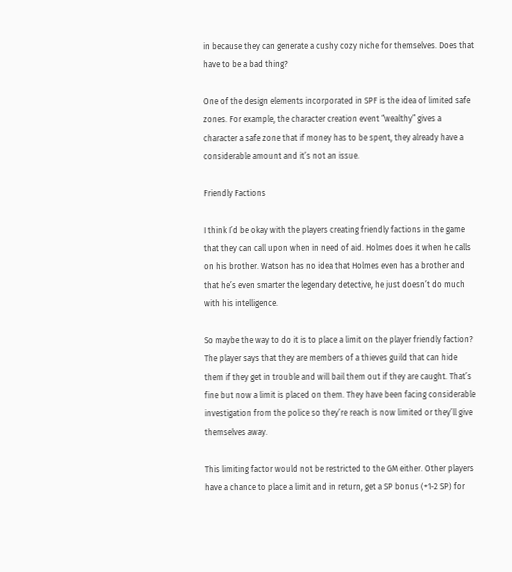in because they can generate a cushy cozy niche for themselves. Does that have to be a bad thing?

One of the design elements incorporated in SPF is the idea of limited safe zones. For example, the character creation event “wealthy” gives a character a safe zone that if money has to be spent, they already have a considerable amount and it’s not an issue.

Friendly Factions

I think I’d be okay with the players creating friendly factions in the game that they can call upon when in need of aid. Holmes does it when he calls on his brother. Watson has no idea that Holmes even has a brother and that he’s even smarter the legendary detective, he just doesn’t do much with his intelligence.

So maybe the way to do it is to place a limit on the player friendly faction? The player says that they are members of a thieves guild that can hide them if they get in trouble and will bail them out if they are caught. That’s fine but now a limit is placed on them. They have been facing considerable investigation from the police so they’re reach is now limited or they’ll give themselves away.

This limiting factor would not be restricted to the GM either. Other players have a chance to place a limit and in return, get a SP bonus (+1-2 SP) for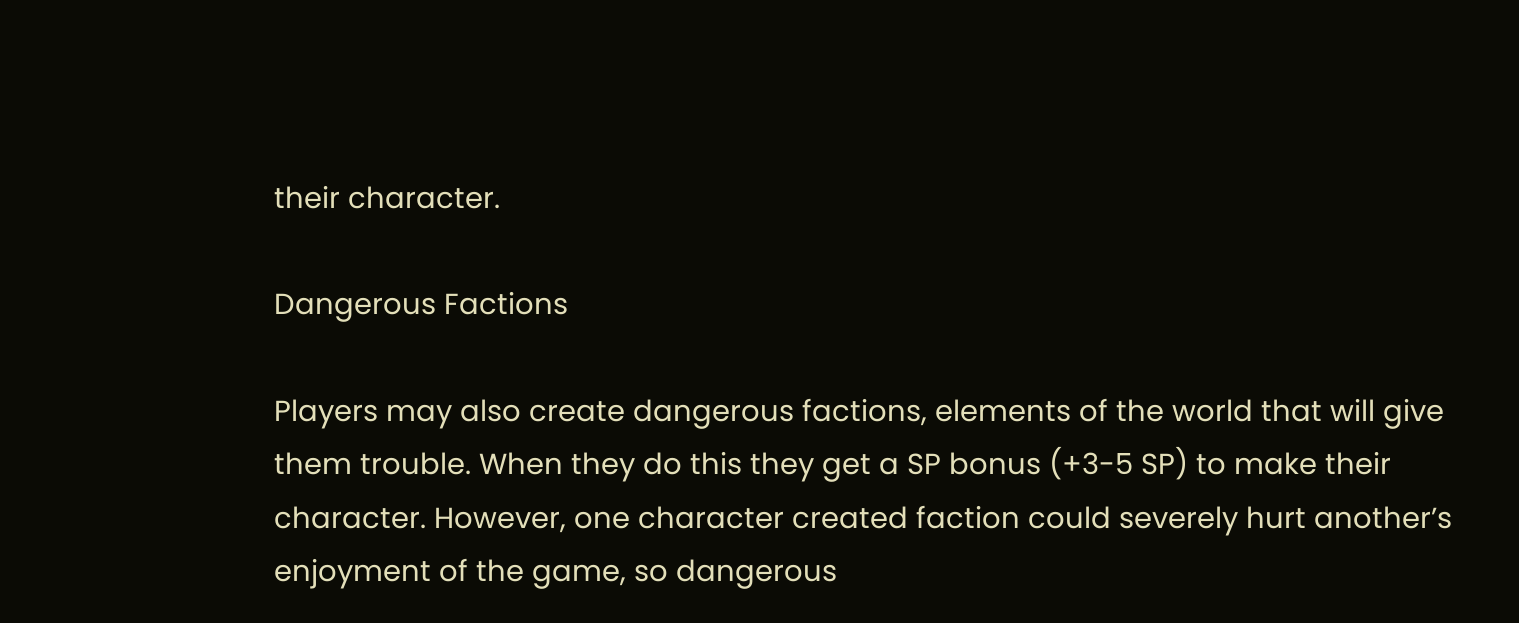their character.

Dangerous Factions

Players may also create dangerous factions, elements of the world that will give them trouble. When they do this they get a SP bonus (+3-5 SP) to make their character. However, one character created faction could severely hurt another’s enjoyment of the game, so dangerous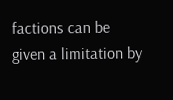factions can be given a limitation by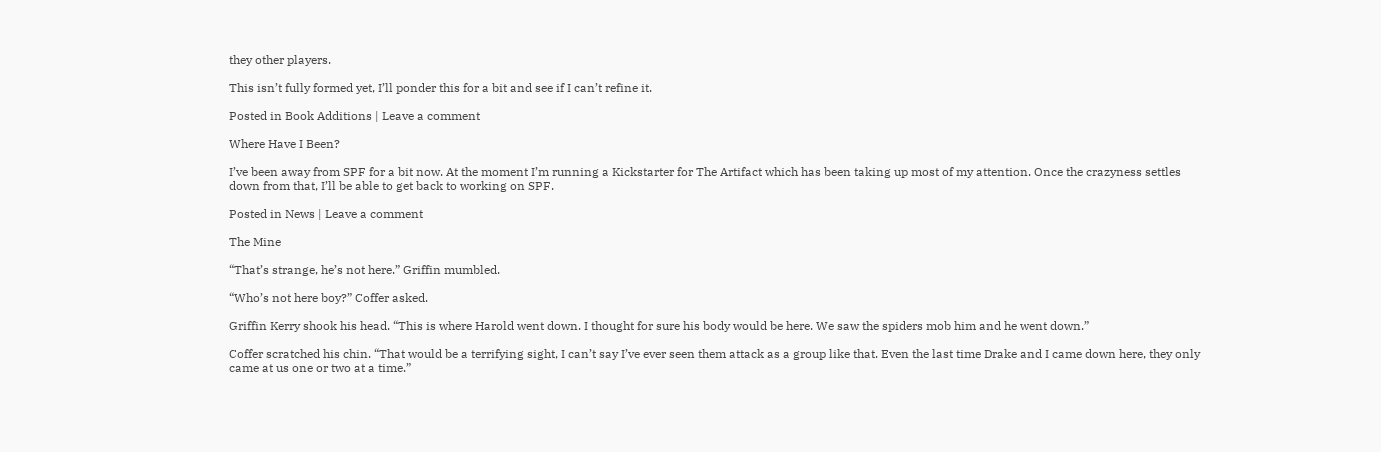they other players.

This isn’t fully formed yet, I’ll ponder this for a bit and see if I can’t refine it.

Posted in Book Additions | Leave a comment

Where Have I Been?

I’ve been away from SPF for a bit now. At the moment I’m running a Kickstarter for The Artifact which has been taking up most of my attention. Once the crazyness settles down from that, I’ll be able to get back to working on SPF.

Posted in News | Leave a comment

The Mine

“That’s strange, he’s not here.” Griffin mumbled.

“Who’s not here boy?” Coffer asked.

Griffin Kerry shook his head. “This is where Harold went down. I thought for sure his body would be here. We saw the spiders mob him and he went down.”

Coffer scratched his chin. “That would be a terrifying sight, I can’t say I’ve ever seen them attack as a group like that. Even the last time Drake and I came down here, they only came at us one or two at a time.”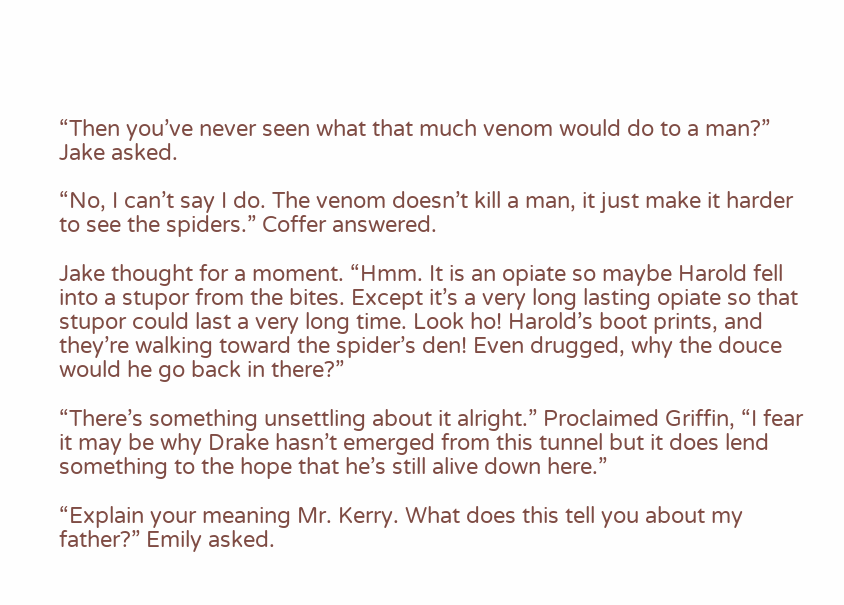“Then you’ve never seen what that much venom would do to a man?” Jake asked.

“No, I can’t say I do. The venom doesn’t kill a man, it just make it harder to see the spiders.” Coffer answered.

Jake thought for a moment. “Hmm. It is an opiate so maybe Harold fell into a stupor from the bites. Except it’s a very long lasting opiate so that stupor could last a very long time. Look ho! Harold’s boot prints, and they’re walking toward the spider’s den! Even drugged, why the douce would he go back in there?”

“There’s something unsettling about it alright.” Proclaimed Griffin, “I fear it may be why Drake hasn’t emerged from this tunnel but it does lend something to the hope that he’s still alive down here.”

“Explain your meaning Mr. Kerry. What does this tell you about my father?” Emily asked.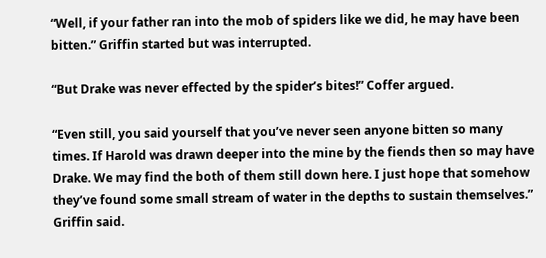“Well, if your father ran into the mob of spiders like we did, he may have been bitten.” Griffin started but was interrupted.

“But Drake was never effected by the spider’s bites!” Coffer argued.

“Even still, you said yourself that you’ve never seen anyone bitten so many times. If Harold was drawn deeper into the mine by the fiends then so may have Drake. We may find the both of them still down here. I just hope that somehow they’ve found some small stream of water in the depths to sustain themselves.” Griffin said.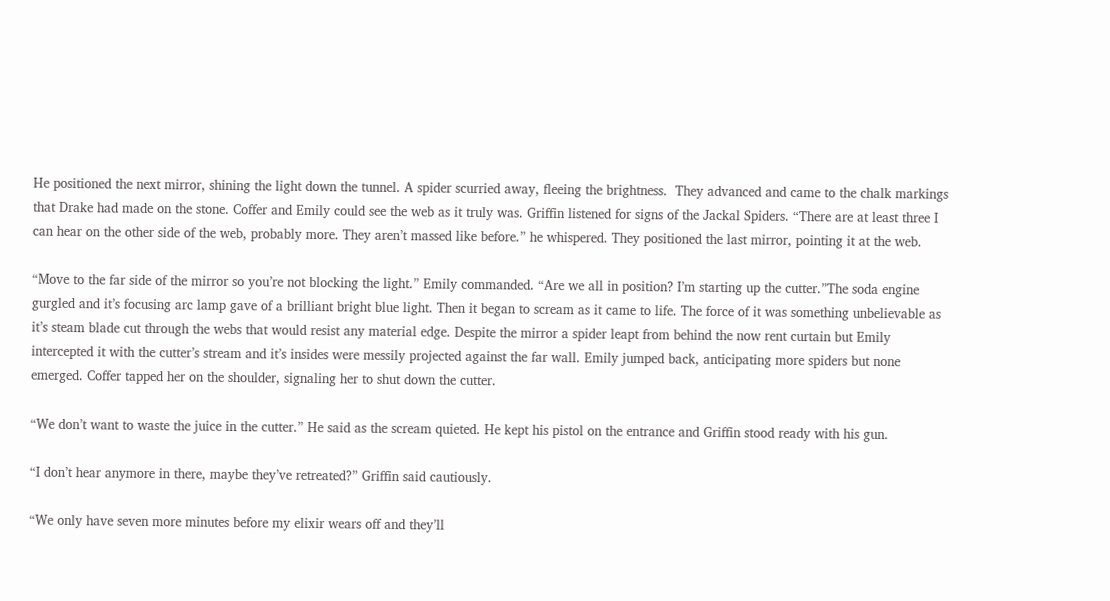He positioned the next mirror, shining the light down the tunnel. A spider scurried away, fleeing the brightness.  They advanced and came to the chalk markings that Drake had made on the stone. Coffer and Emily could see the web as it truly was. Griffin listened for signs of the Jackal Spiders. “There are at least three I can hear on the other side of the web, probably more. They aren’t massed like before.” he whispered. They positioned the last mirror, pointing it at the web.

“Move to the far side of the mirror so you’re not blocking the light.” Emily commanded. “Are we all in position? I’m starting up the cutter.”The soda engine gurgled and it’s focusing arc lamp gave of a brilliant bright blue light. Then it began to scream as it came to life. The force of it was something unbelievable as it’s steam blade cut through the webs that would resist any material edge. Despite the mirror a spider leapt from behind the now rent curtain but Emily intercepted it with the cutter’s stream and it’s insides were messily projected against the far wall. Emily jumped back, anticipating more spiders but none emerged. Coffer tapped her on the shoulder, signaling her to shut down the cutter.

“We don’t want to waste the juice in the cutter.” He said as the scream quieted. He kept his pistol on the entrance and Griffin stood ready with his gun.

“I don’t hear anymore in there, maybe they’ve retreated?” Griffin said cautiously.

“We only have seven more minutes before my elixir wears off and they’ll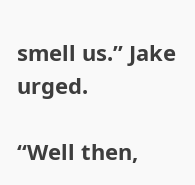smell us.” Jake urged.

“Well then,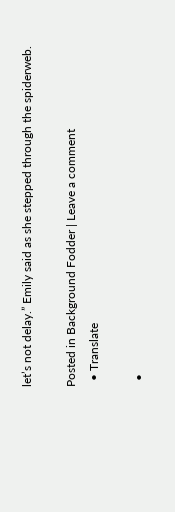let’s not delay.” Emily said as she stepped through the spiderweb.

Posted in Background Fodder | Leave a comment
  • Translate

  •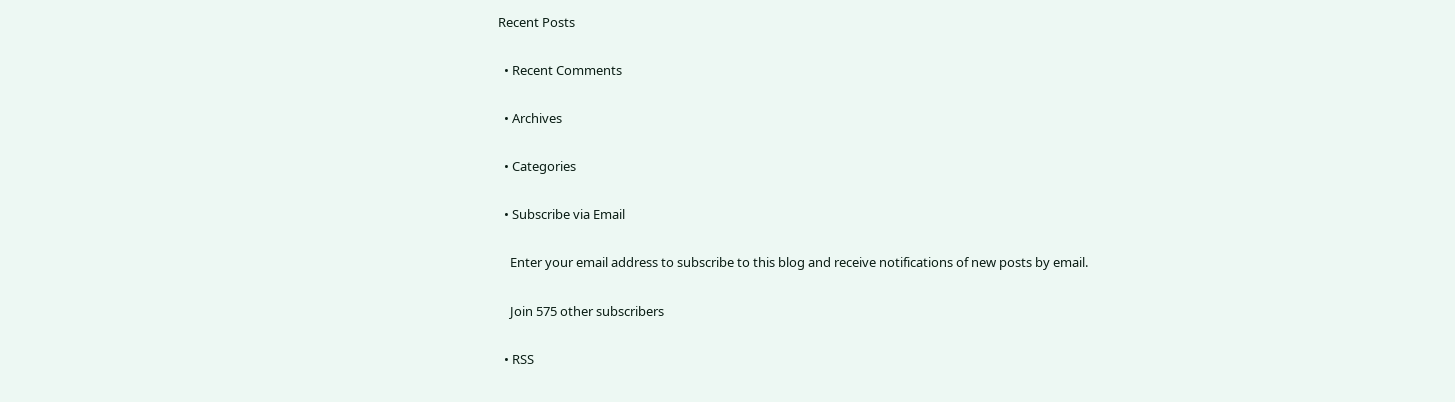Recent Posts

  • Recent Comments

  • Archives

  • Categories

  • Subscribe via Email

    Enter your email address to subscribe to this blog and receive notifications of new posts by email.

    Join 575 other subscribers

  • RSS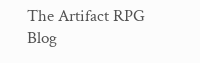The Artifact RPG Blog